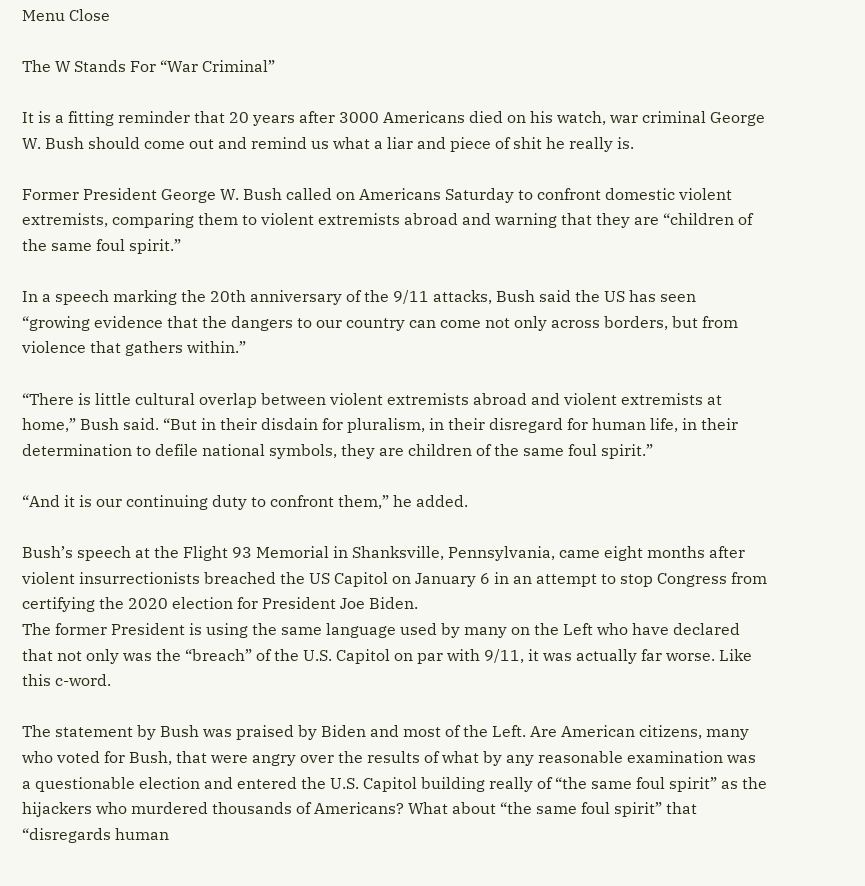Menu Close

The W Stands For “War Criminal”

It is a fitting reminder that 20 years after 3000 Americans died on his watch, war criminal George W. Bush should come out and remind us what a liar and piece of shit he really is.

Former President George W. Bush called on Americans Saturday to confront domestic violent extremists, comparing them to violent extremists abroad and warning that they are “children of the same foul spirit.”

In a speech marking the 20th anniversary of the 9/11 attacks, Bush said the US has seen “growing evidence that the dangers to our country can come not only across borders, but from violence that gathers within.”

“There is little cultural overlap between violent extremists abroad and violent extremists at home,” Bush said. “But in their disdain for pluralism, in their disregard for human life, in their determination to defile national symbols, they are children of the same foul spirit.”

“And it is our continuing duty to confront them,” he added.

Bush’s speech at the Flight 93 Memorial in Shanksville, Pennsylvania, came eight months after violent insurrectionists breached the US Capitol on January 6 in an attempt to stop Congress from certifying the 2020 election for President Joe Biden.
The former President is using the same language used by many on the Left who have declared that not only was the “breach” of the U.S. Capitol on par with 9/11, it was actually far worse. Like this c-word.

The statement by Bush was praised by Biden and most of the Left. Are American citizens, many who voted for Bush, that were angry over the results of what by any reasonable examination was a questionable election and entered the U.S. Capitol building really of “the same foul spirit” as the hijackers who murdered thousands of Americans? What about “the same foul spirit” that “disregards human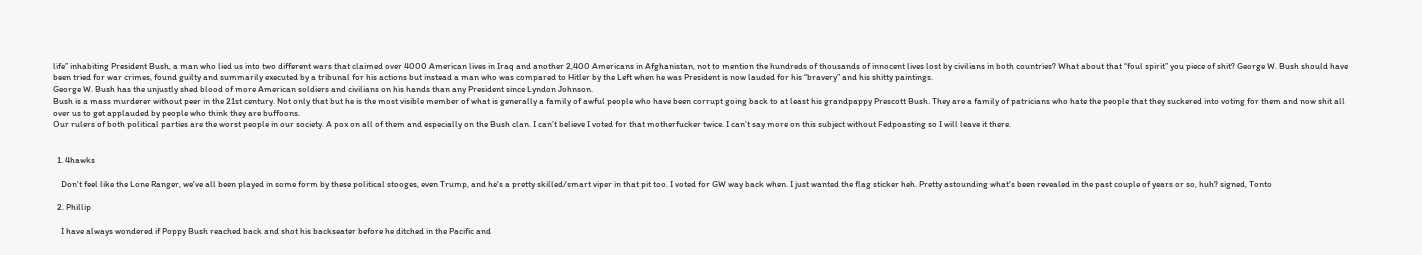life” inhabiting President Bush, a man who lied us into two different wars that claimed over 4000 American lives in Iraq and another 2,400 Americans in Afghanistan, not to mention the hundreds of thousands of innocent lives lost by civilians in both countries? What about that “foul spirit” you piece of shit? George W. Bush should have been tried for war crimes, found guilty and summarily executed by a tribunal for his actions but instead a man who was compared to Hitler by the Left when he was President is now lauded for his “bravery” and his shitty paintings.
George W. Bush has the unjustly shed blood of more American soldiers and civilians on his hands than any President since Lyndon Johnson.
Bush is a mass murderer without peer in the 21st century. Not only that but he is the most visible member of what is generally a family of awful people who have been corrupt going back to at least his grandpappy Prescott Bush. They are a family of patricians who hate the people that they suckered into voting for them and now shit all over us to get applauded by people who think they are buffoons.
Our rulers of both political parties are the worst people in our society. A pox on all of them and especially on the Bush clan. I can’t believe I voted for that motherfucker twice. I can’t say more on this subject without Fedpoasting so I will leave it there.


  1. 4hawks

    Don't feel like the Lone Ranger, we've all been played in some form by these political stooges, even Trump, and he's a pretty skilled/smart viper in that pit too. I voted for GW way back when. I just wanted the flag sticker heh. Pretty astounding what's been revealed in the past couple of years or so, huh? signed, Tonto

  2. Phillip

    I have always wondered if Poppy Bush reached back and shot his backseater before he ditched in the Pacific and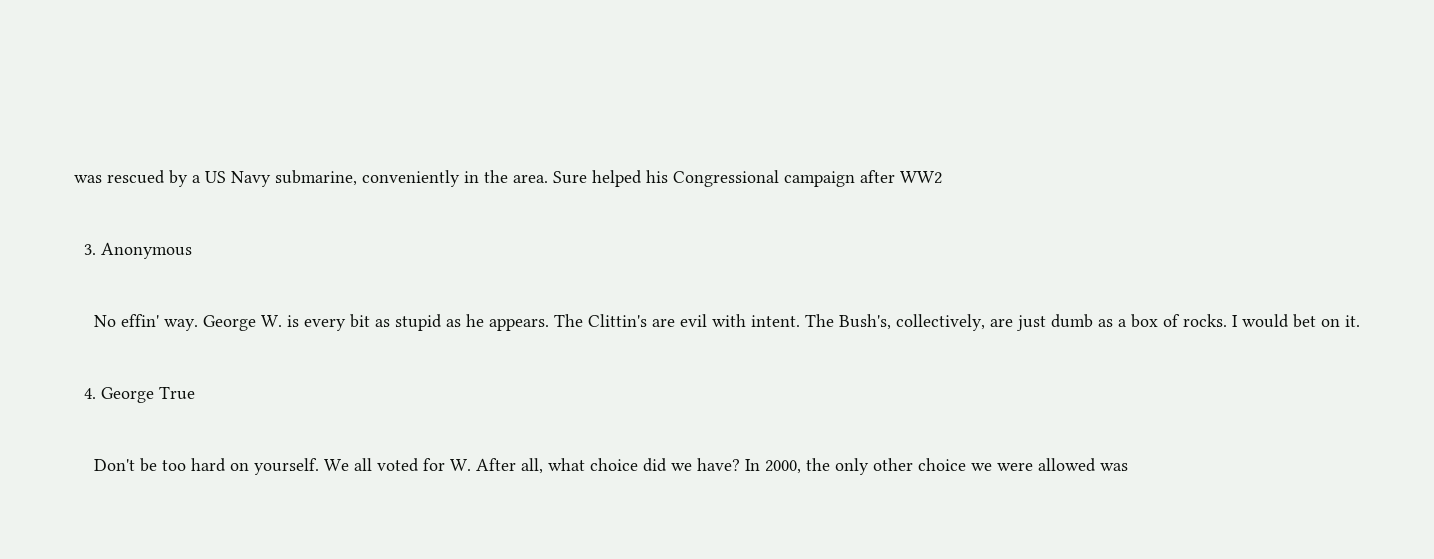was rescued by a US Navy submarine, conveniently in the area. Sure helped his Congressional campaign after WW2

  3. Anonymous

    No effin' way. George W. is every bit as stupid as he appears. The Clittin's are evil with intent. The Bush's, collectively, are just dumb as a box of rocks. I would bet on it.

  4. George True

    Don't be too hard on yourself. We all voted for W. After all, what choice did we have? In 2000, the only other choice we were allowed was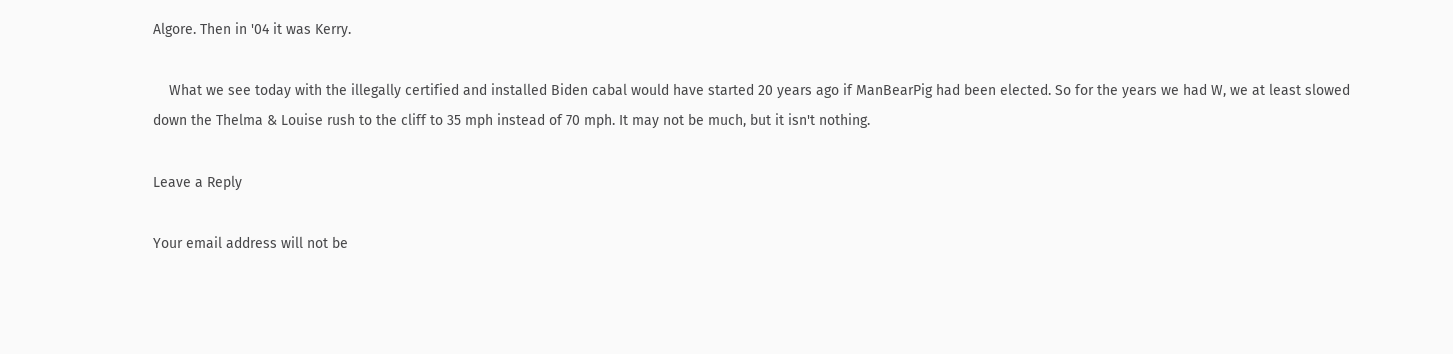Algore. Then in '04 it was Kerry.

    What we see today with the illegally certified and installed Biden cabal would have started 20 years ago if ManBearPig had been elected. So for the years we had W, we at least slowed down the Thelma & Louise rush to the cliff to 35 mph instead of 70 mph. It may not be much, but it isn't nothing.

Leave a Reply

Your email address will not be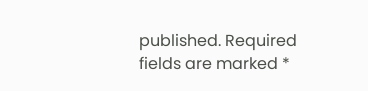published. Required fields are marked *